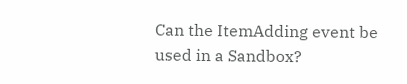Can the ItemAdding event be used in a Sandbox?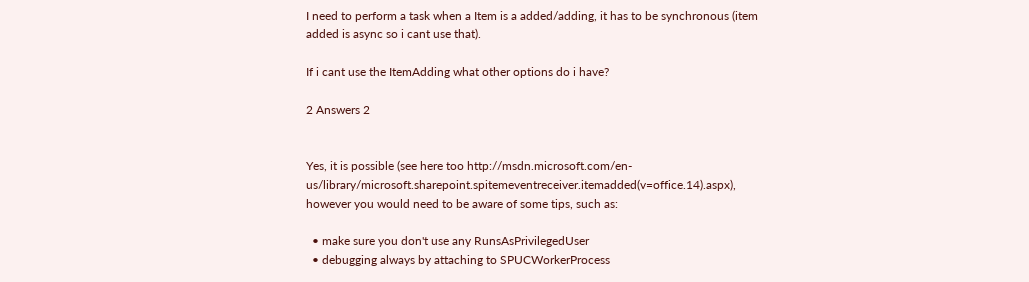I need to perform a task when a Item is a added/adding, it has to be synchronous (item added is async so i cant use that).

If i cant use the ItemAdding what other options do i have?

2 Answers 2


Yes, it is possible (see here too http://msdn.microsoft.com/en-us/library/microsoft.sharepoint.spitemeventreceiver.itemadded(v=office.14).aspx), however you would need to be aware of some tips, such as:

  • make sure you don't use any RunsAsPrivilegedUser
  • debugging always by attaching to SPUCWorkerProcess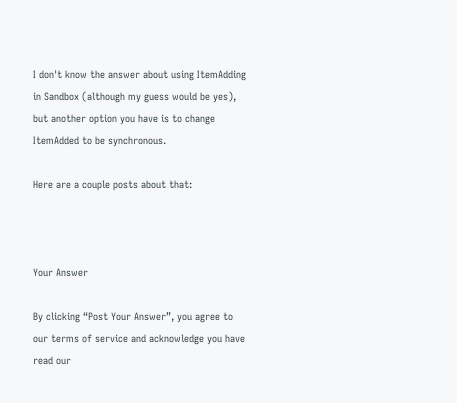I don't know the answer about using ItemAdding in Sandbox (although my guess would be yes), but another option you have is to change ItemAdded to be synchronous.

Here are a couple posts about that:



Your Answer

By clicking “Post Your Answer”, you agree to our terms of service and acknowledge you have read our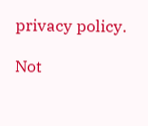privacy policy.

Not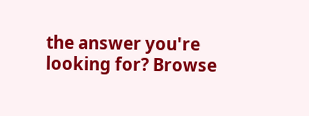the answer you're looking for? Browse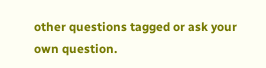other questions tagged or ask your own question.